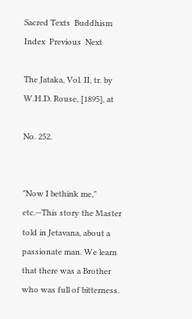Sacred Texts  Buddhism  Index  Previous  Next

The Jataka, Vol. II, tr. by W.H.D. Rouse, [1895], at

No. 252.


"Now I bethink me," etc.--This story the Master told in Jetavana, about a passionate man. We learn that there was a Brother who was full of bitterness.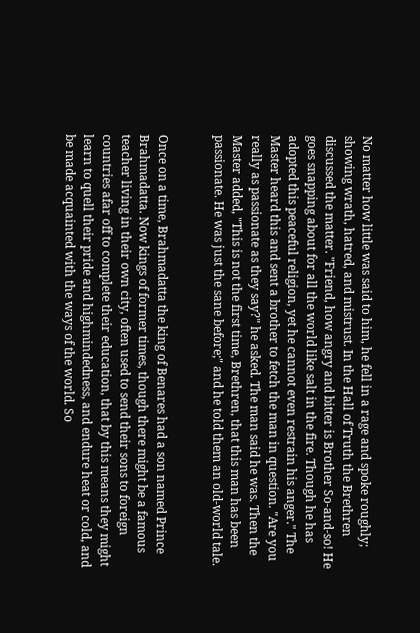No matter how little was said to him, he fell in a rage and spoke roughly; showing wrath, hatred, and mistrust. In the Hall of Truth the Brethren discussed the matter. "Friend, how angry and bitter is Brother So-and-so! He goes snapping about for all the world like salt in the fire. Though he has adopted this peaceful religion, yet he cannot even restrain his anger." The Master heard this and sent a brother to fetch the man in question. "Are you really as passionate as they say?" he asked. The man said he was. Then the Master added, "This is not the first time, Brethren, that this man has been passionate. He was just the sane before;" and he told them an old-world tale.


Once on a time, Brahmadatta the king of Benares had a son named Prince Brahmadatta. Now kings of former times, though there might be a famous teacher living in their own city, often used to send their sons to foreign countries afar off to complete their education, that by this means they might learn to quell their pride and highmindedness, and endure heat or cold, and be made acquainted with the ways of the world. So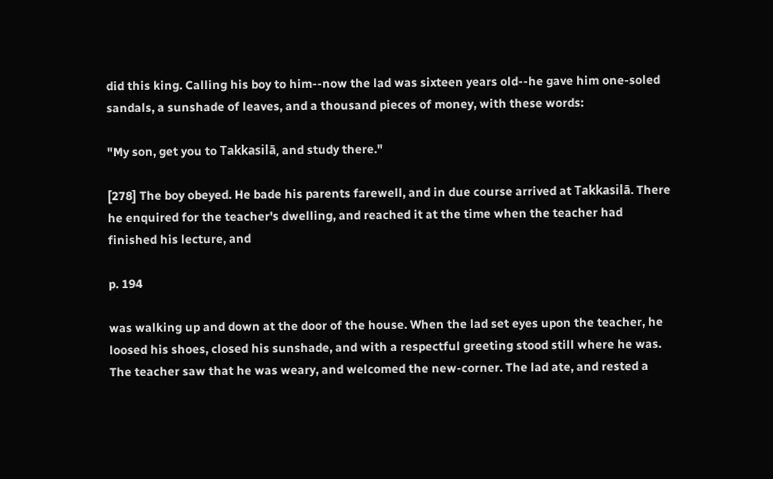did this king. Calling his boy to him--now the lad was sixteen years old--he gave him one-soled sandals, a sunshade of leaves, and a thousand pieces of money, with these words:

"My son, get you to Takkasilā, and study there."

[278] The boy obeyed. He bade his parents farewell, and in due course arrived at Takkasilā. There he enquired for the teacher's dwelling, and reached it at the time when the teacher had finished his lecture, and

p. 194

was walking up and down at the door of the house. When the lad set eyes upon the teacher, he loosed his shoes, closed his sunshade, and with a respectful greeting stood still where he was. The teacher saw that he was weary, and welcomed the new-corner. The lad ate, and rested a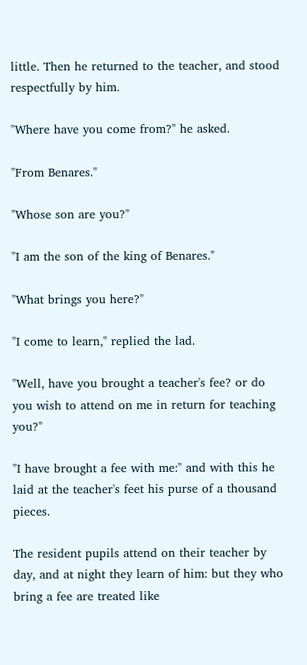little. Then he returned to the teacher, and stood respectfully by him.

"Where have you come from?" he asked.

"From Benares."

"Whose son are you?"

"I am the son of the king of Benares."

"What brings you here?"

"I come to learn," replied the lad.

"Well, have you brought a teacher's fee? or do you wish to attend on me in return for teaching you?"

"I have brought a fee with me:" and with this he laid at the teacher's feet his purse of a thousand pieces.

The resident pupils attend on their teacher by day, and at night they learn of him: but they who bring a fee are treated like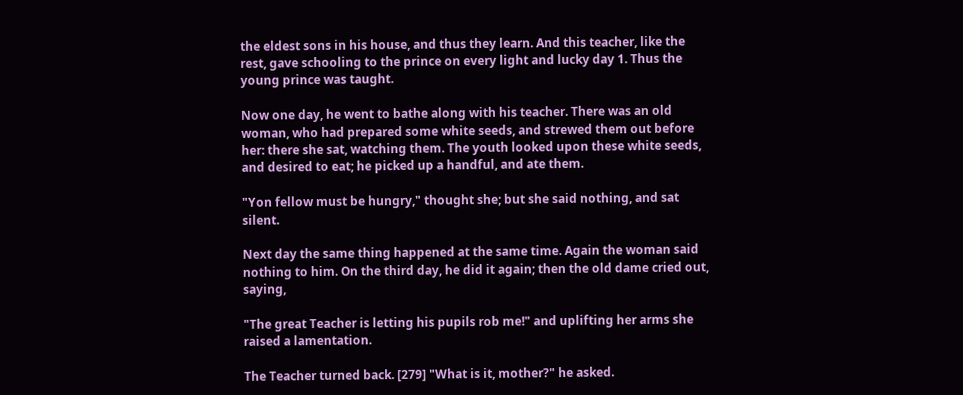the eldest sons in his house, and thus they learn. And this teacher, like the rest, gave schooling to the prince on every light and lucky day 1. Thus the young prince was taught.

Now one day, he went to bathe along with his teacher. There was an old woman, who had prepared some white seeds, and strewed them out before her: there she sat, watching them. The youth looked upon these white seeds, and desired to eat; he picked up a handful, and ate them.

"Yon fellow must be hungry," thought she; but she said nothing, and sat silent.

Next day the same thing happened at the same time. Again the woman said nothing to him. On the third day, he did it again; then the old dame cried out, saying,

"The great Teacher is letting his pupils rob me!" and uplifting her arms she raised a lamentation.

The Teacher turned back. [279] "What is it, mother?" he asked.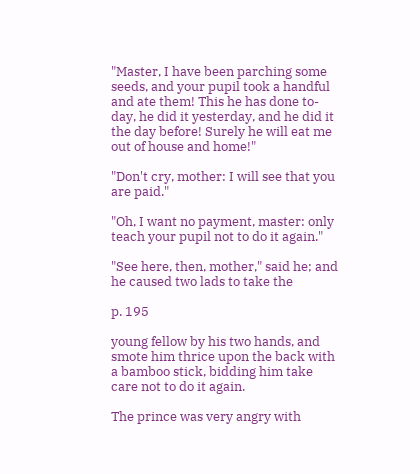"Master, I have been parching some seeds, and your pupil took a handful and ate them! This he has done to-day, he did it yesterday, and he did it the day before! Surely he will eat me out of house and home!"

"Don't cry, mother: I will see that you are paid."

"Oh, I want no payment, master: only teach your pupil not to do it again."

"See here, then, mother," said he; and he caused two lads to take the

p. 195

young fellow by his two hands, and smote him thrice upon the back with a bamboo stick, bidding him take care not to do it again.

The prince was very angry with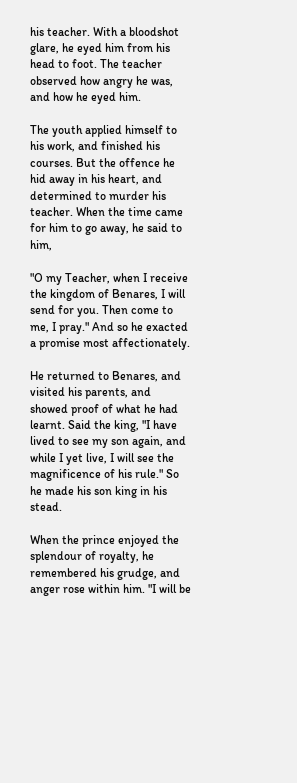his teacher. With a bloodshot glare, he eyed him from his head to foot. The teacher observed how angry he was, and how he eyed him.

The youth applied himself to his work, and finished his courses. But the offence he hid away in his heart, and determined to murder his teacher. When the time came for him to go away, he said to him,

"O my Teacher, when I receive the kingdom of Benares, I will send for you. Then come to me, I pray." And so he exacted a promise most affectionately.

He returned to Benares, and visited his parents, and showed proof of what he had learnt. Said the king, "I have lived to see my son again, and while I yet live, I will see the magnificence of his rule." So he made his son king in his stead.

When the prince enjoyed the splendour of royalty, he remembered his grudge, and anger rose within him. "I will be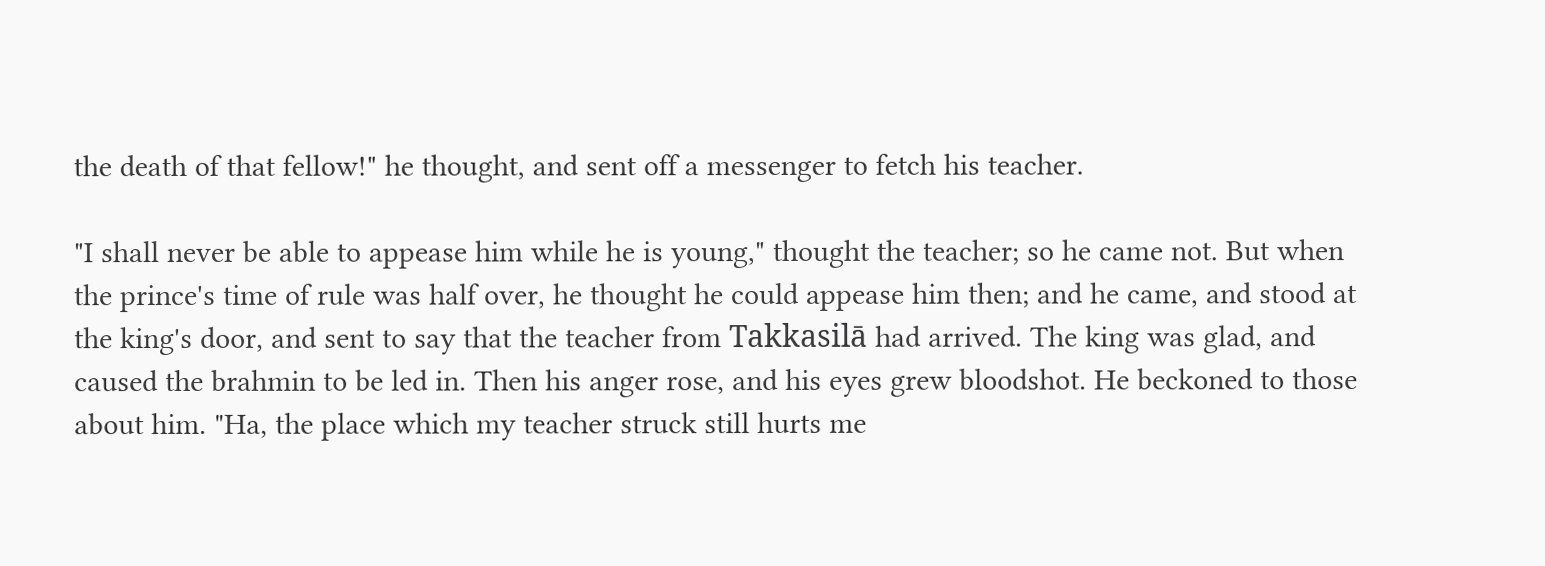the death of that fellow!" he thought, and sent off a messenger to fetch his teacher.

"I shall never be able to appease him while he is young," thought the teacher; so he came not. But when the prince's time of rule was half over, he thought he could appease him then; and he came, and stood at the king's door, and sent to say that the teacher from Takkasilā had arrived. The king was glad, and caused the brahmin to be led in. Then his anger rose, and his eyes grew bloodshot. He beckoned to those about him. "Ha, the place which my teacher struck still hurts me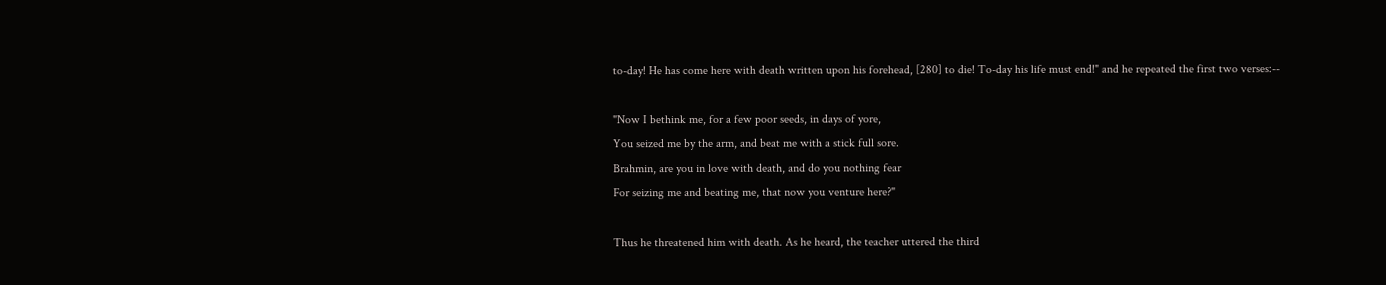to-day! He has come here with death written upon his forehead, [280] to die! To-day his life must end!" and he repeated the first two verses:--

"Now I bethink me, for a few poor seeds, in days of yore,
You seized me by the arm, and beat me with a stick full sore.
Brahmin, are you in love with death, and do you nothing fear
For seizing me and beating me, that now you venture here?"

Thus he threatened him with death. As he heard, the teacher uttered the third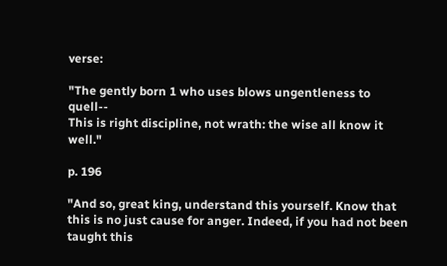verse:

"The gently born 1 who uses blows ungentleness to quell--
This is right discipline, not wrath: the wise all know it well."

p. 196

"And so, great king, understand this yourself. Know that this is no just cause for anger. Indeed, if you had not been taught this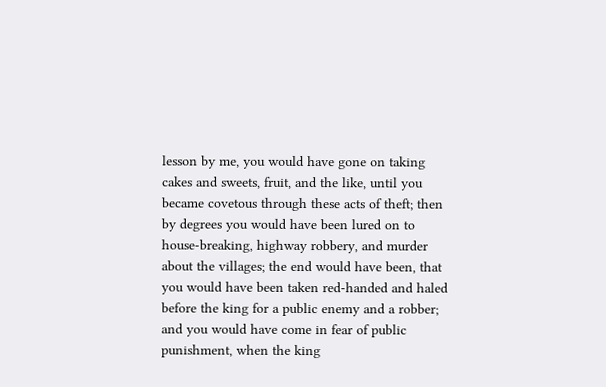lesson by me, you would have gone on taking cakes and sweets, fruit, and the like, until you became covetous through these acts of theft; then by degrees you would have been lured on to house-breaking, highway robbery, and murder about the villages; the end would have been, that you would have been taken red-handed and haled before the king for a public enemy and a robber; and you would have come in fear of public punishment, when the king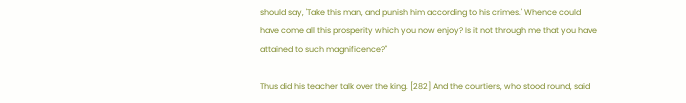should say, 'Take this man, and punish him according to his crimes.' Whence could have come all this prosperity which you now enjoy? Is it not through me that you have attained to such magnificence?"

Thus did his teacher talk over the king. [282] And the courtiers, who stood round, said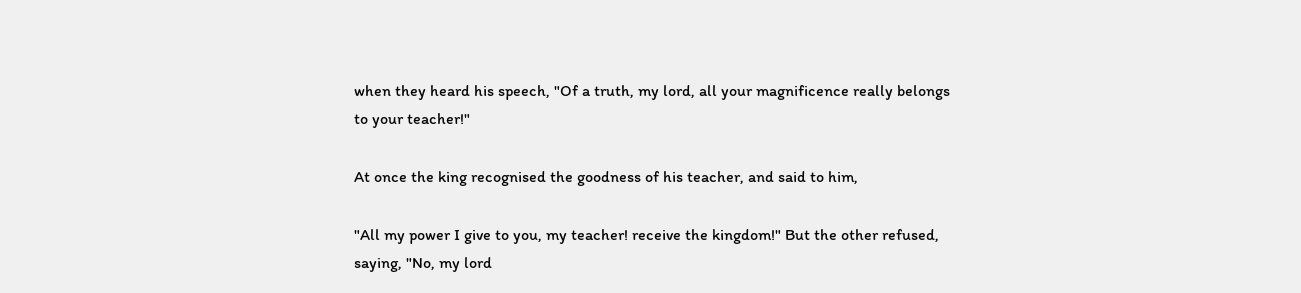when they heard his speech, "Of a truth, my lord, all your magnificence really belongs to your teacher!"

At once the king recognised the goodness of his teacher, and said to him,

"All my power I give to you, my teacher! receive the kingdom!" But the other refused, saying, "No, my lord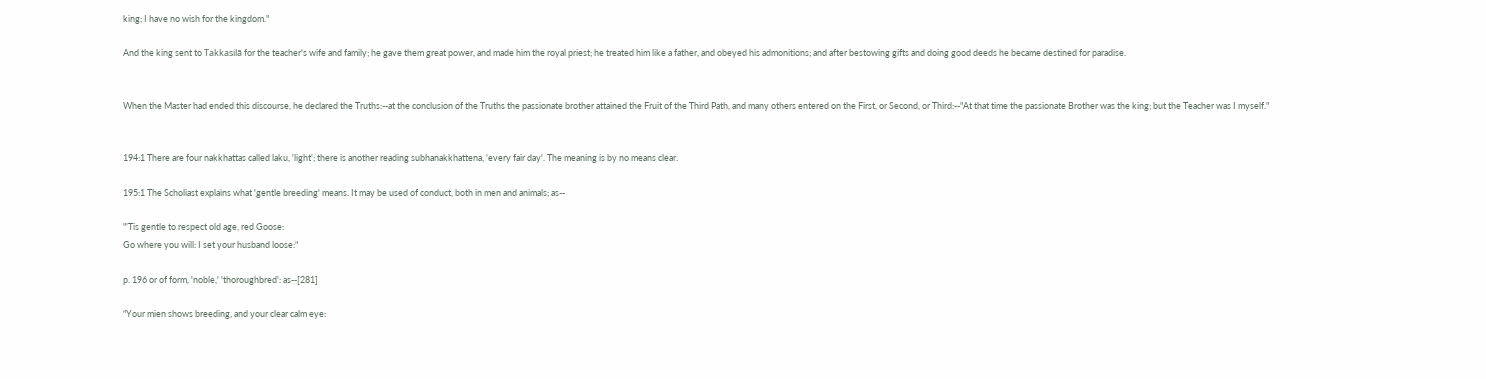king; I have no wish for the kingdom."

And the king sent to Takkasilā for the teacher's wife and family; he gave them great power, and made him the royal priest; he treated him like a father, and obeyed his admonitions; and after bestowing gifts and doing good deeds he became destined for paradise.


When the Master had ended this discourse, he declared the Truths:--at the conclusion of the Truths the passionate brother attained the Fruit of the Third Path, and many others entered on the First, or Second, or Third:--"At that time the passionate Brother was the king; but the Teacher was I myself."


194:1 There are four nakkhattas called laku, 'light'; there is another reading subhanakkhattena, 'every fair day'. The meaning is by no means clear.

195:1 The Scholiast explains what 'gentle breeding' means. It may be used of conduct, both in men and animals; as--

"’Tis gentle to respect old age, red Goose:
Go where you will: I set your husband loose:"

p. 196 or of form, 'noble,' 'thoroughbred': as--[281]

"Your mien shows breeding, and your clear calm eye: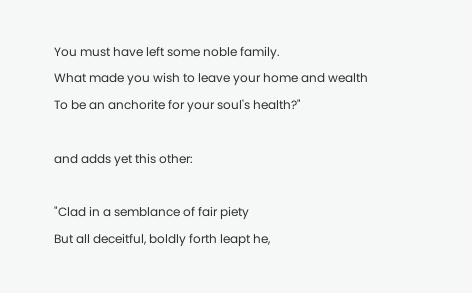You must have left some noble family.
What made you wish to leave your home and wealth
To be an anchorite for your soul's health?"

and adds yet this other:

"Clad in a semblance of fair piety
But all deceitful, boldly forth leapt he,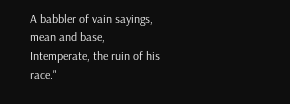A babbler of vain sayings, mean and base,
Intemperate, the ruin of his race."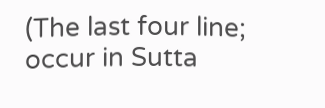(The last four line; occur in Sutta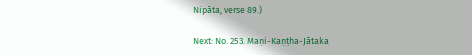Nipāta, verse 89.)

Next: No. 253. Maṇi-Kaṇṭha-Jātaka